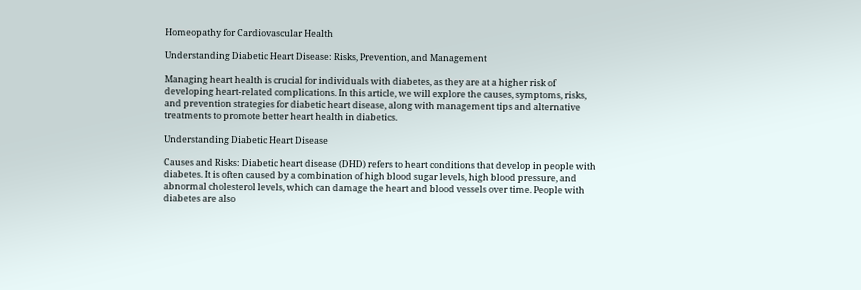Homeopathy for Cardiovascular Health

Understanding Diabetic Heart Disease: Risks, Prevention, and Management

Managing heart health is crucial for individuals with diabetes, as they are at a higher risk of developing heart-related complications. In this article, we will explore the causes, symptoms, risks, and prevention strategies for diabetic heart disease, along with management tips and alternative treatments to promote better heart health in diabetics.

Understanding Diabetic Heart Disease

Causes and Risks: Diabetic heart disease (DHD) refers to heart conditions that develop in people with diabetes. It is often caused by a combination of high blood sugar levels, high blood pressure, and abnormal cholesterol levels, which can damage the heart and blood vessels over time. People with diabetes are also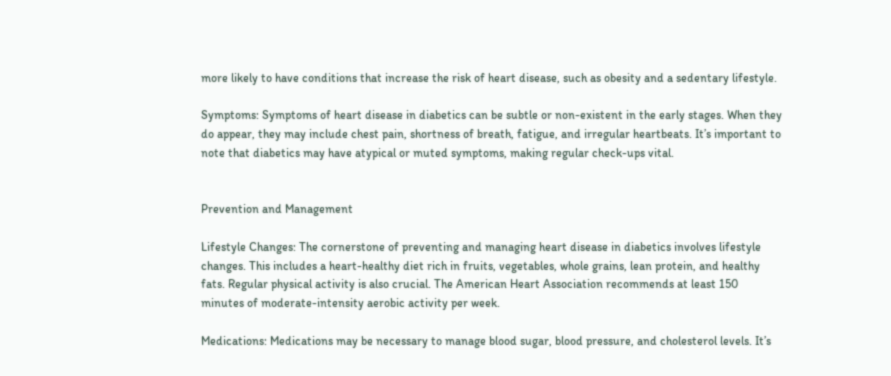more likely to have conditions that increase the risk of heart disease, such as obesity and a sedentary lifestyle.

Symptoms: Symptoms of heart disease in diabetics can be subtle or non-existent in the early stages. When they do appear, they may include chest pain, shortness of breath, fatigue, and irregular heartbeats. It’s important to note that diabetics may have atypical or muted symptoms, making regular check-ups vital.


Prevention and Management

Lifestyle Changes: The cornerstone of preventing and managing heart disease in diabetics involves lifestyle changes. This includes a heart-healthy diet rich in fruits, vegetables, whole grains, lean protein, and healthy fats. Regular physical activity is also crucial. The American Heart Association recommends at least 150 minutes of moderate-intensity aerobic activity per week.

Medications: Medications may be necessary to manage blood sugar, blood pressure, and cholesterol levels. It’s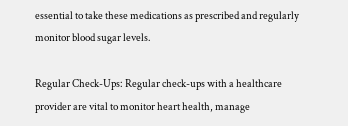essential to take these medications as prescribed and regularly monitor blood sugar levels.

Regular Check-Ups: Regular check-ups with a healthcare provider are vital to monitor heart health, manage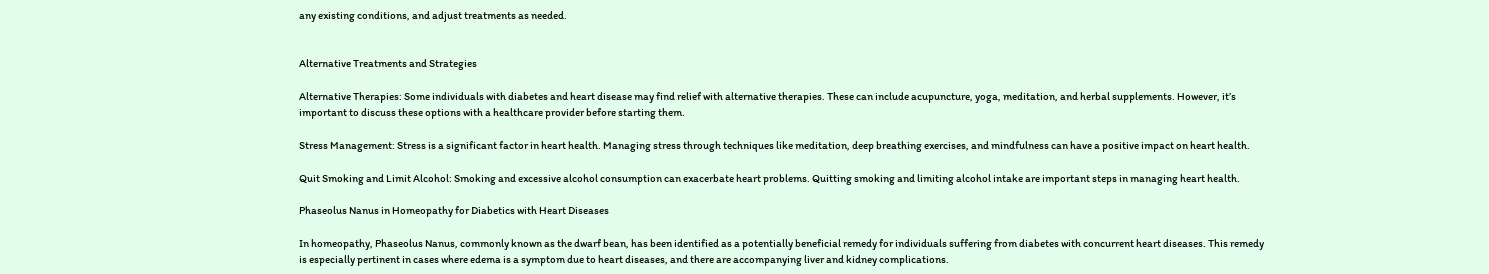any existing conditions, and adjust treatments as needed.


Alternative Treatments and Strategies

Alternative Therapies: Some individuals with diabetes and heart disease may find relief with alternative therapies. These can include acupuncture, yoga, meditation, and herbal supplements. However, it’s important to discuss these options with a healthcare provider before starting them.

Stress Management: Stress is a significant factor in heart health. Managing stress through techniques like meditation, deep breathing exercises, and mindfulness can have a positive impact on heart health.

Quit Smoking and Limit Alcohol: Smoking and excessive alcohol consumption can exacerbate heart problems. Quitting smoking and limiting alcohol intake are important steps in managing heart health.

Phaseolus Nanus in Homeopathy for Diabetics with Heart Diseases

In homeopathy, Phaseolus Nanus, commonly known as the dwarf bean, has been identified as a potentially beneficial remedy for individuals suffering from diabetes with concurrent heart diseases. This remedy is especially pertinent in cases where edema is a symptom due to heart diseases, and there are accompanying liver and kidney complications.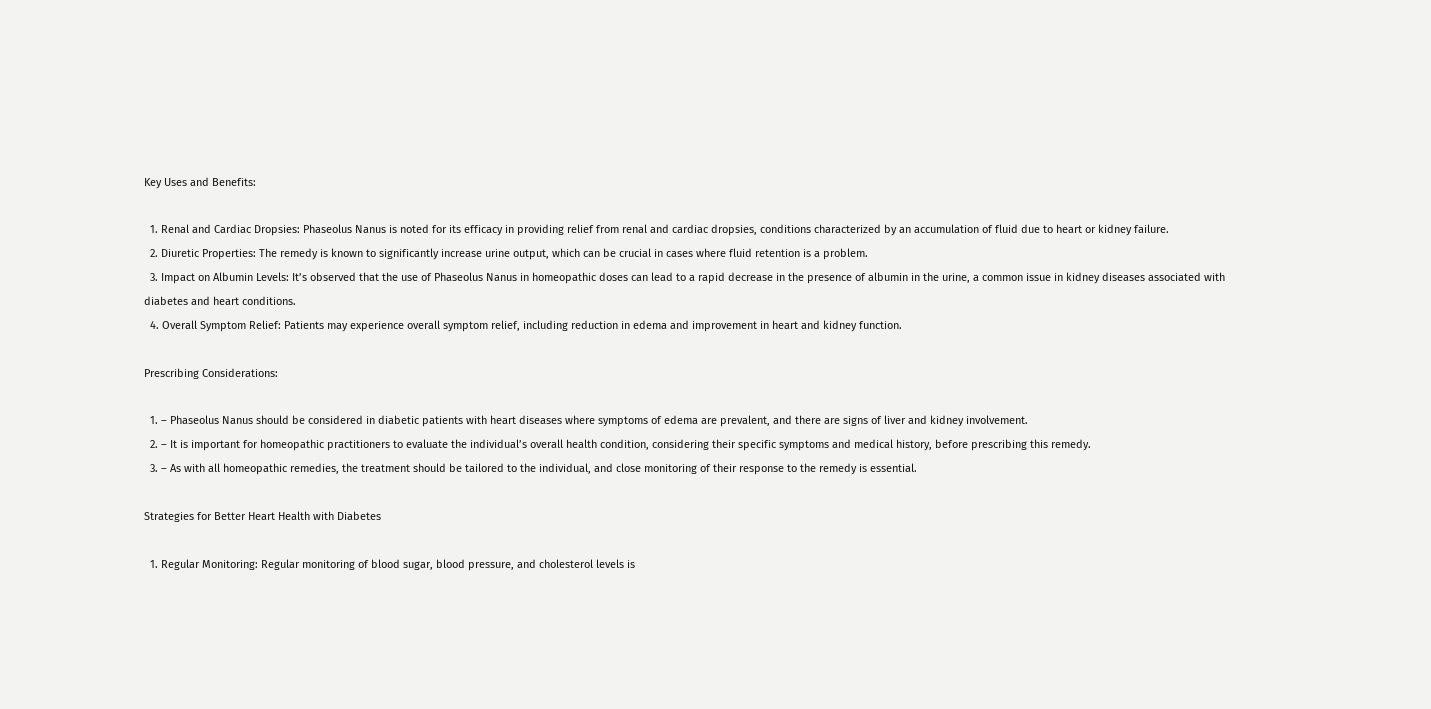Key Uses and Benefits:

  1. Renal and Cardiac Dropsies: Phaseolus Nanus is noted for its efficacy in providing relief from renal and cardiac dropsies, conditions characterized by an accumulation of fluid due to heart or kidney failure.
  2. Diuretic Properties: The remedy is known to significantly increase urine output, which can be crucial in cases where fluid retention is a problem.
  3. Impact on Albumin Levels: It’s observed that the use of Phaseolus Nanus in homeopathic doses can lead to a rapid decrease in the presence of albumin in the urine, a common issue in kidney diseases associated with diabetes and heart conditions.
  4. Overall Symptom Relief: Patients may experience overall symptom relief, including reduction in edema and improvement in heart and kidney function.

Prescribing Considerations:

  1. – Phaseolus Nanus should be considered in diabetic patients with heart diseases where symptoms of edema are prevalent, and there are signs of liver and kidney involvement.
  2. – It is important for homeopathic practitioners to evaluate the individual’s overall health condition, considering their specific symptoms and medical history, before prescribing this remedy.
  3. – As with all homeopathic remedies, the treatment should be tailored to the individual, and close monitoring of their response to the remedy is essential.

Strategies for Better Heart Health with Diabetes

  1. Regular Monitoring: Regular monitoring of blood sugar, blood pressure, and cholesterol levels is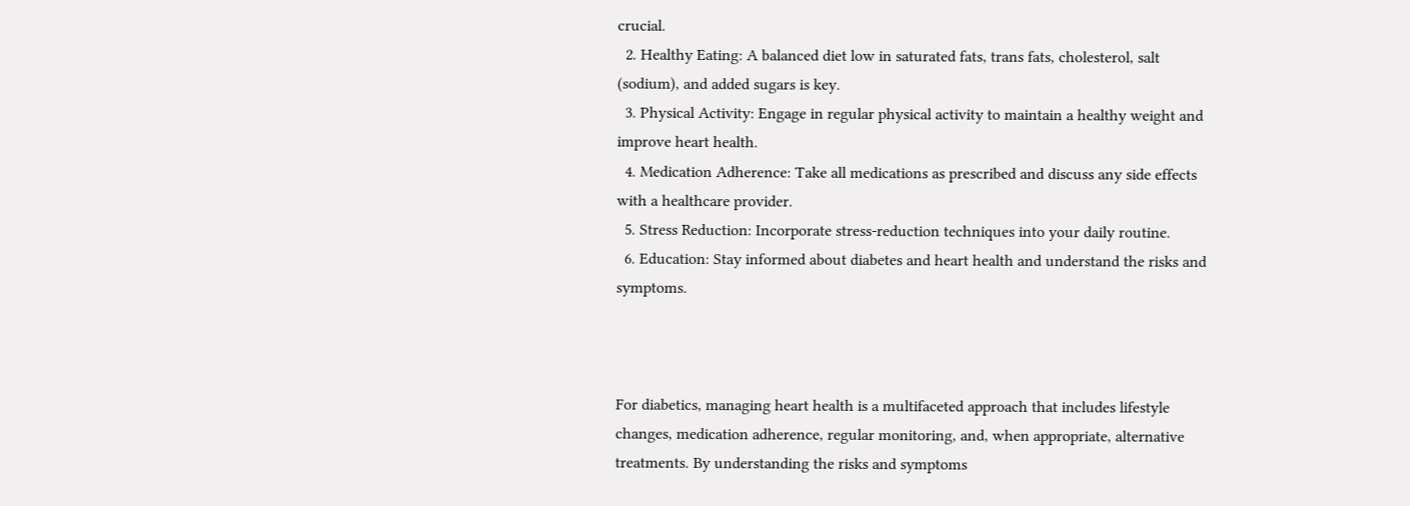crucial.
  2. Healthy Eating: A balanced diet low in saturated fats, trans fats, cholesterol, salt (sodium), and added sugars is key.
  3. Physical Activity: Engage in regular physical activity to maintain a healthy weight and improve heart health.
  4. Medication Adherence: Take all medications as prescribed and discuss any side effects with a healthcare provider.
  5. Stress Reduction: Incorporate stress-reduction techniques into your daily routine.
  6. Education: Stay informed about diabetes and heart health and understand the risks and symptoms.



For diabetics, managing heart health is a multifaceted approach that includes lifestyle changes, medication adherence, regular monitoring, and, when appropriate, alternative treatments. By understanding the risks and symptoms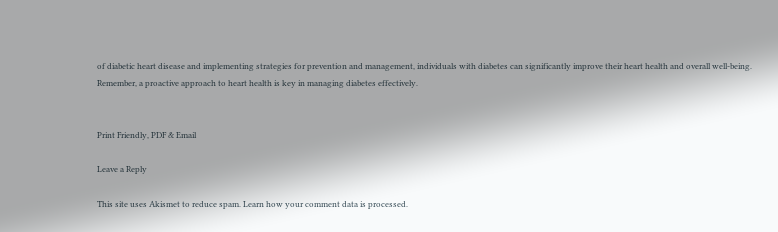of diabetic heart disease and implementing strategies for prevention and management, individuals with diabetes can significantly improve their heart health and overall well-being. Remember, a proactive approach to heart health is key in managing diabetes effectively.


Print Friendly, PDF & Email

Leave a Reply

This site uses Akismet to reduce spam. Learn how your comment data is processed.